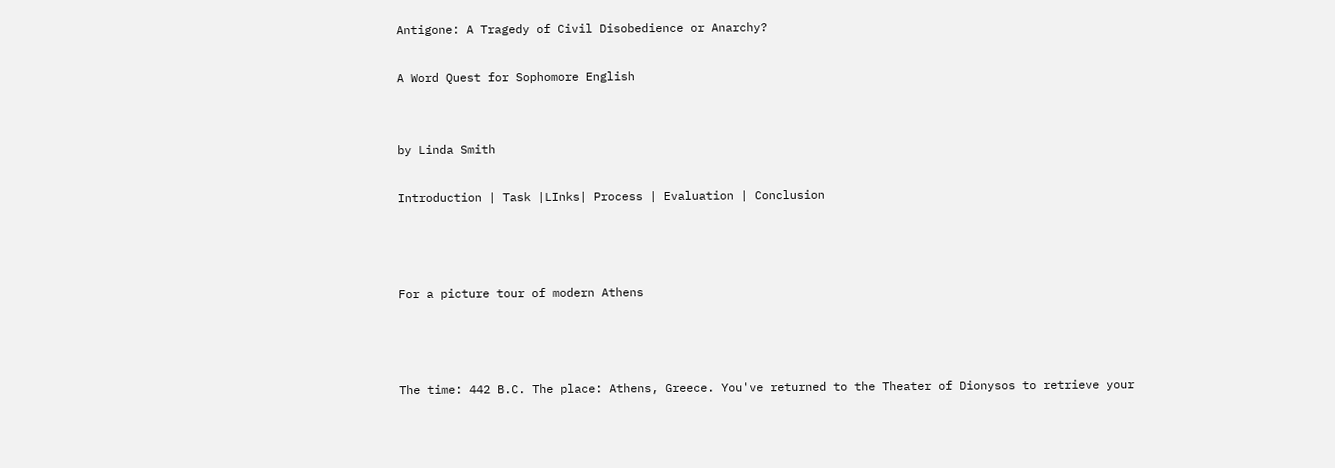Antigone: A Tragedy of Civil Disobedience or Anarchy?

A Word Quest for Sophomore English


by Linda Smith

Introduction | Task |LInks| Process | Evaluation | Conclusion



For a picture tour of modern Athens



The time: 442 B.C. The place: Athens, Greece. You've returned to the Theater of Dionysos to retrieve your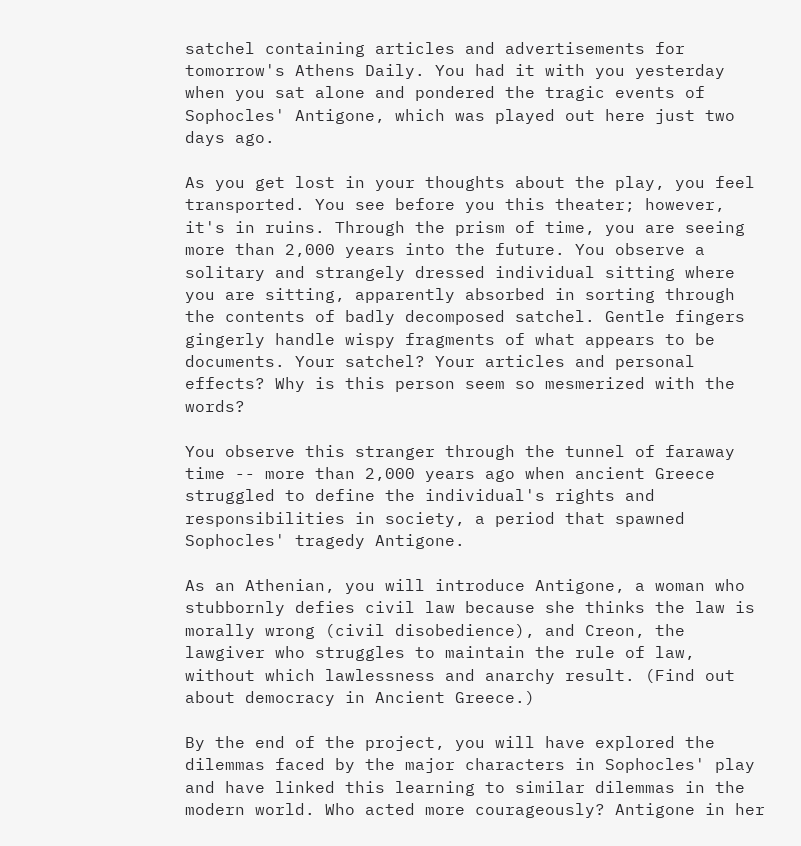satchel containing articles and advertisements for tomorrow's Athens Daily. You had it with you yesterday when you sat alone and pondered the tragic events of Sophocles' Antigone, which was played out here just two days ago.

As you get lost in your thoughts about the play, you feel transported. You see before you this theater; however, it's in ruins. Through the prism of time, you are seeing more than 2,000 years into the future. You observe a solitary and strangely dressed individual sitting where you are sitting, apparently absorbed in sorting through the contents of badly decomposed satchel. Gentle fingers gingerly handle wispy fragments of what appears to be documents. Your satchel? Your articles and personal effects? Why is this person seem so mesmerized with the words?

You observe this stranger through the tunnel of faraway time -- more than 2,000 years ago when ancient Greece struggled to define the individual's rights and responsibilities in society, a period that spawned Sophocles' tragedy Antigone.

As an Athenian, you will introduce Antigone, a woman who stubbornly defies civil law because she thinks the law is morally wrong (civil disobedience), and Creon, the lawgiver who struggles to maintain the rule of law, without which lawlessness and anarchy result. (Find out about democracy in Ancient Greece.)

By the end of the project, you will have explored the dilemmas faced by the major characters in Sophocles' play and have linked this learning to similar dilemmas in the modern world. Who acted more courageously? Antigone in her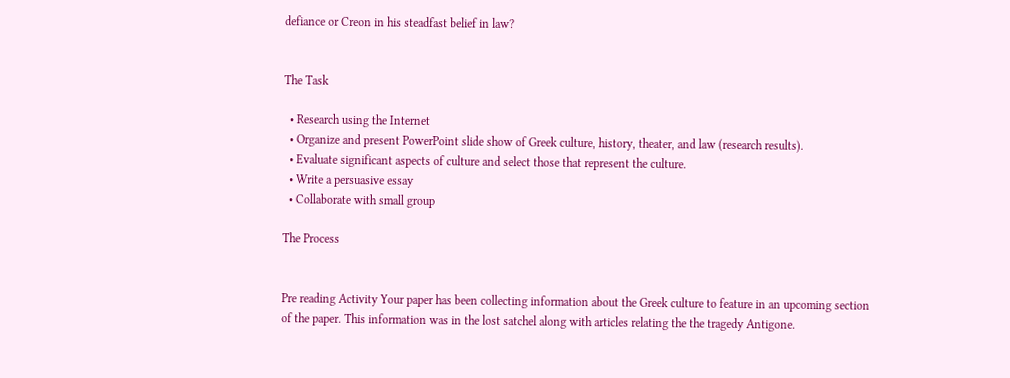defiance or Creon in his steadfast belief in law?


The Task

  • Research using the Internet
  • Organize and present PowerPoint slide show of Greek culture, history, theater, and law (research results).
  • Evaluate significant aspects of culture and select those that represent the culture.
  • Write a persuasive essay
  • Collaborate with small group

The Process


Pre reading Activity Your paper has been collecting information about the Greek culture to feature in an upcoming section of the paper. This information was in the lost satchel along with articles relating the the tragedy Antigone.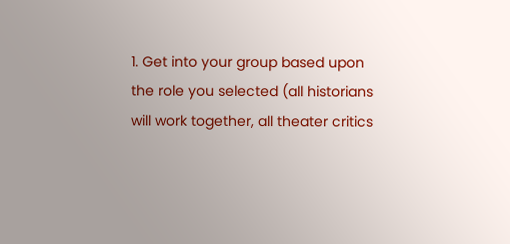1. Get into your group based upon the role you selected (all historians will work together, all theater critics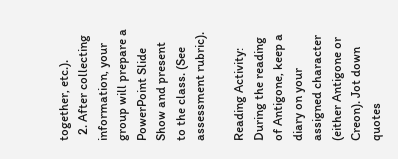together, etc.).
  2. After collecting information, your group will prepare a PowerPoint Slide Show and present to the class. (See assessment rubric).

Reading Activity: During the reading of Antigone, keep a diary on your assigned character (either Antigone or Creon). Jot down quotes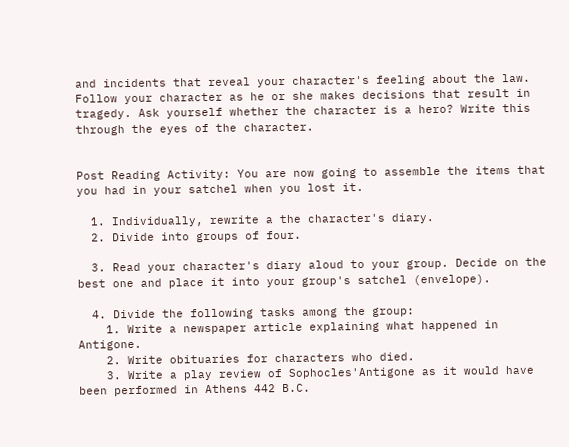and incidents that reveal your character's feeling about the law. Follow your character as he or she makes decisions that result in tragedy. Ask yourself whether the character is a hero? Write this through the eyes of the character.


Post Reading Activity: You are now going to assemble the items that you had in your satchel when you lost it.

  1. Individually, rewrite a the character's diary.
  2. Divide into groups of four.

  3. Read your character's diary aloud to your group. Decide on the best one and place it into your group's satchel (envelope).

  4. Divide the following tasks among the group:
    1. Write a newspaper article explaining what happened in Antigone.
    2. Write obituaries for characters who died.
    3. Write a play review of Sophocles'Antigone as it would have been performed in Athens 442 B.C.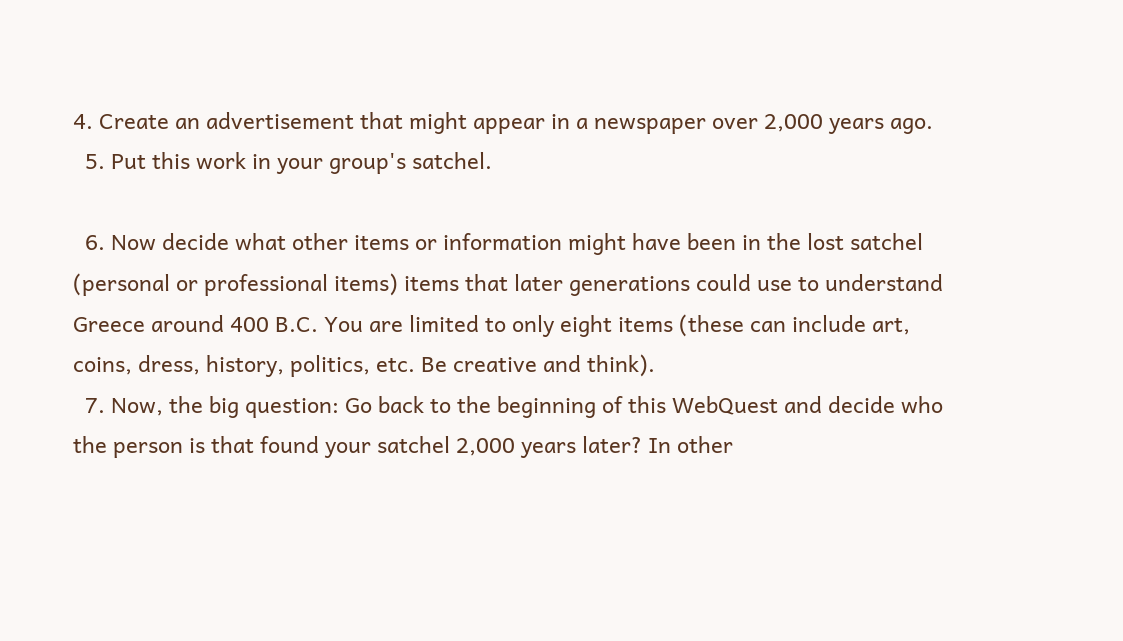4. Create an advertisement that might appear in a newspaper over 2,000 years ago.
  5. Put this work in your group's satchel.

  6. Now decide what other items or information might have been in the lost satchel (personal or professional items) items that later generations could use to understand Greece around 400 B.C. You are limited to only eight items (these can include art, coins, dress, history, politics, etc. Be creative and think).
  7. Now, the big question: Go back to the beginning of this WebQuest and decide who the person is that found your satchel 2,000 years later? In other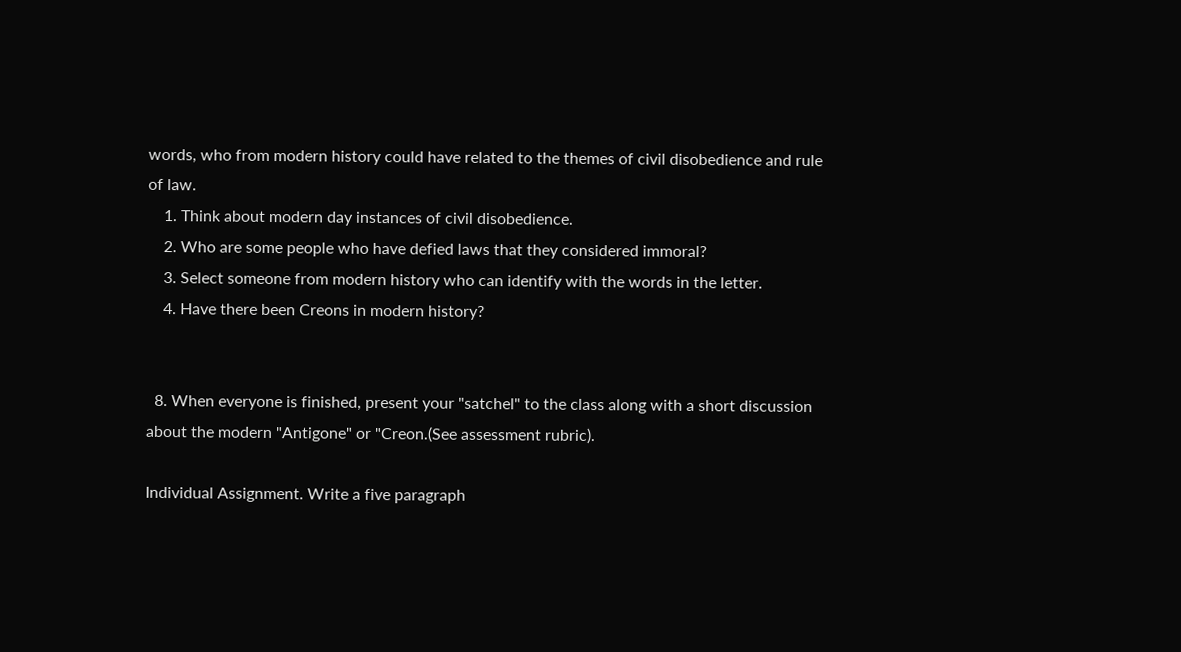words, who from modern history could have related to the themes of civil disobedience and rule of law.
    1. Think about modern day instances of civil disobedience.
    2. Who are some people who have defied laws that they considered immoral?
    3. Select someone from modern history who can identify with the words in the letter.
    4. Have there been Creons in modern history?


  8. When everyone is finished, present your "satchel" to the class along with a short discussion about the modern "Antigone" or "Creon.(See assessment rubric).

Individual Assignment. Write a five paragraph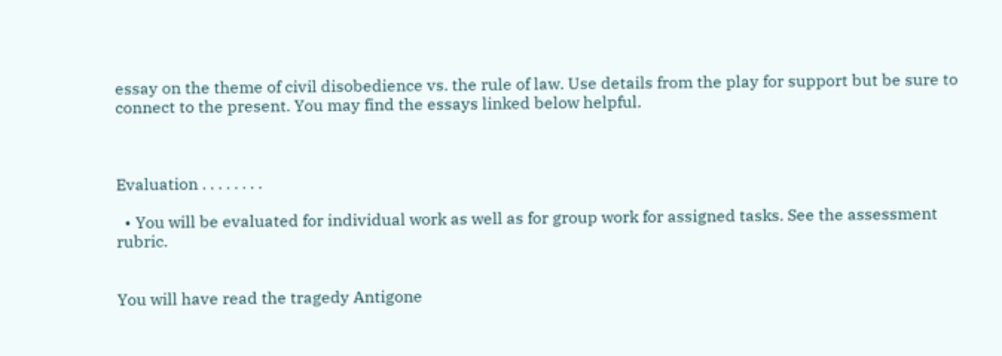essay on the theme of civil disobedience vs. the rule of law. Use details from the play for support but be sure to connect to the present. You may find the essays linked below helpful.



Evaluation . . . . . . . .

  • You will be evaluated for individual work as well as for group work for assigned tasks. See the assessment rubric.


You will have read the tragedy Antigone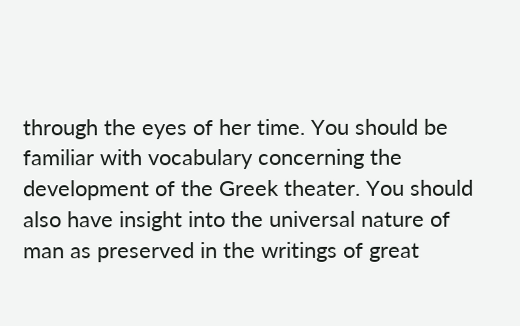through the eyes of her time. You should be familiar with vocabulary concerning the development of the Greek theater. You should also have insight into the universal nature of man as preserved in the writings of great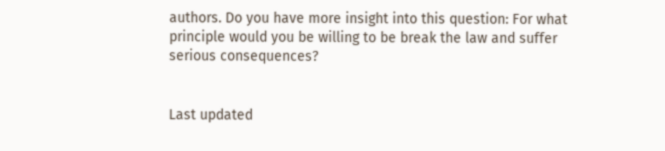authors. Do you have more insight into this question: For what principle would you be willing to be break the law and suffer serious consequences?


Last updated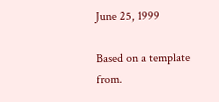June 25, 1999

Based on a template from.